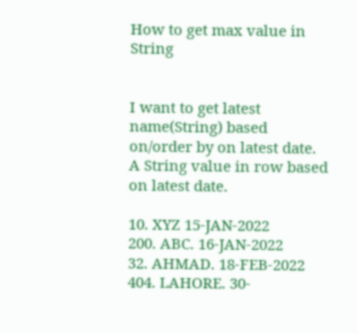How to get max value in String


I want to get latest name(String) based on/order by on latest date.
A String value in row based on latest date.

10. XYZ 15-JAN-2022
200. ABC. 16-JAN-2022
32. AHMAD. 18-FEB-2022
404. LAHORE. 30-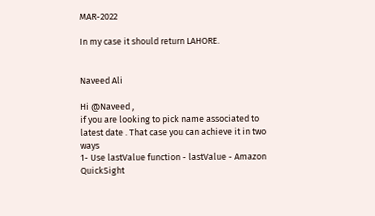MAR-2022

In my case it should return LAHORE.


Naveed Ali

Hi @Naveed ,
if you are looking to pick name associated to latest date . That case you can achieve it in two ways
1- Use lastValue function - lastValue - Amazon QuickSight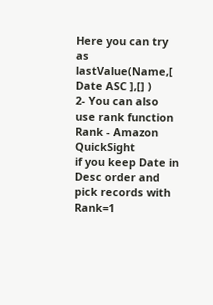Here you can try as lastValue(Name,[ Date ASC ],[] )
2- You can also use rank function Rank - Amazon QuickSight
if you keep Date in Desc order and pick records with Rank=1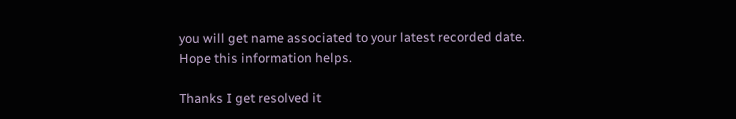you will get name associated to your latest recorded date.
Hope this information helps.

Thanks I get resolved it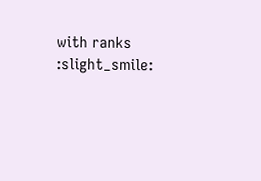with ranks :slight_smile: